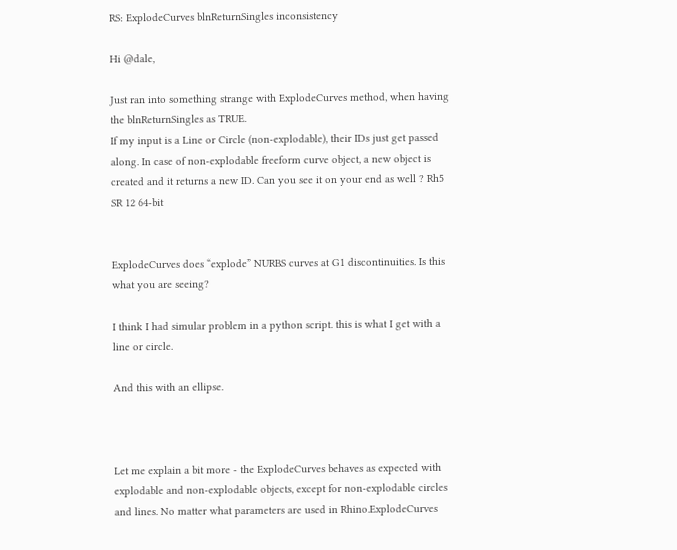RS: ExplodeCurves blnReturnSingles inconsistency

Hi @dale,

Just ran into something strange with ExplodeCurves method, when having the blnReturnSingles as TRUE.
If my input is a Line or Circle (non-explodable), their IDs just get passed along. In case of non-explodable freeform curve object, a new object is created and it returns a new ID. Can you see it on your end as well ? Rh5 SR 12 64-bit


ExplodeCurves does “explode” NURBS curves at G1 discontinuities. Is this what you are seeing?

I think I had simular problem in a python script. this is what I get with a line or circle.

And this with an ellipse.



Let me explain a bit more - the ExplodeCurves behaves as expected with explodable and non-explodable objects, except for non-explodable circles and lines. No matter what parameters are used in Rhino.ExplodeCurves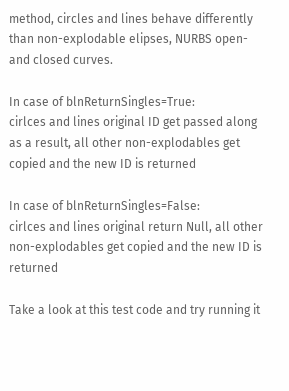method, circles and lines behave differently than non-explodable elipses, NURBS open- and closed curves.

In case of blnReturnSingles=True:
cirlces and lines original ID get passed along as a result, all other non-explodables get copied and the new ID is returned

In case of blnReturnSingles=False:
cirlces and lines original return Null, all other non-explodables get copied and the new ID is returned

Take a look at this test code and try running it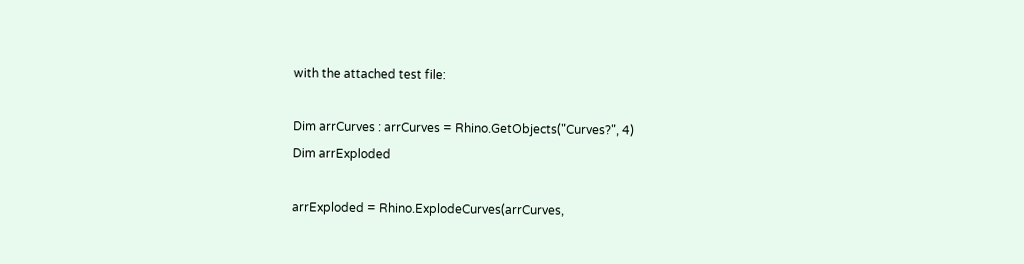with the attached test file:

Dim arrCurves : arrCurves = Rhino.GetObjects("Curves?", 4)
Dim arrExploded

arrExploded = Rhino.ExplodeCurves(arrCurves,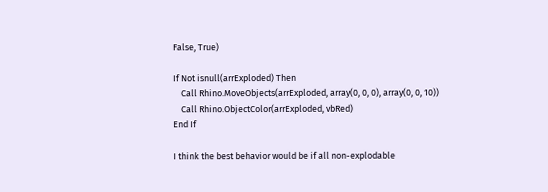False, True)

If Not isnull(arrExploded) Then
    Call Rhino.MoveObjects(arrExploded, array(0, 0, 0), array(0, 0, 10))
    Call Rhino.ObjectColor(arrExploded, vbRed)
End If

I think the best behavior would be if all non-explodable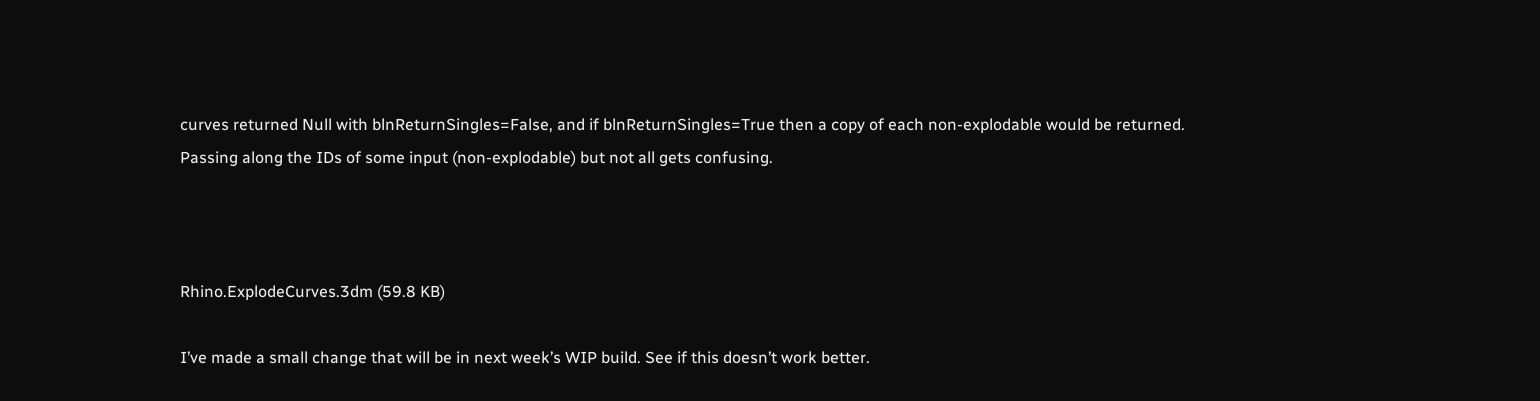curves returned Null with blnReturnSingles=False, and if blnReturnSingles=True then a copy of each non-explodable would be returned.
Passing along the IDs of some input (non-explodable) but not all gets confusing.



Rhino.ExplodeCurves.3dm (59.8 KB)

I’ve made a small change that will be in next week’s WIP build. See if this doesn’t work better.